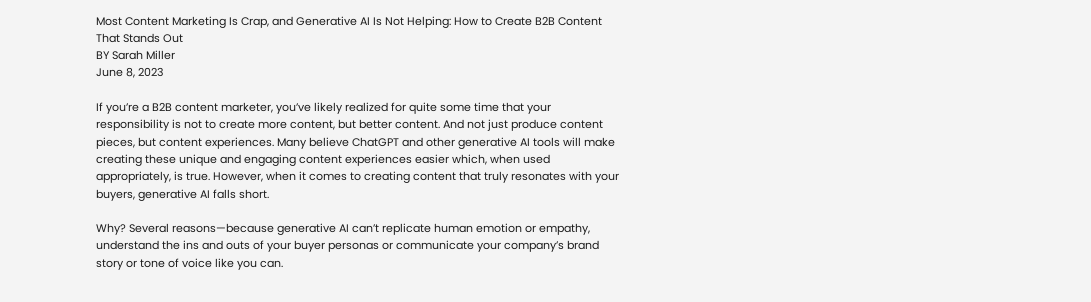Most Content Marketing Is Crap, and Generative AI Is Not Helping: How to Create B2B Content That Stands Out
BY Sarah Miller
June 8, 2023

If you’re a B2B content marketer, you’ve likely realized for quite some time that your responsibility is not to create more content, but better content. And not just produce content pieces, but content experiences. Many believe ChatGPT and other generative AI tools will make creating these unique and engaging content experiences easier which, when used appropriately, is true. However, when it comes to creating content that truly resonates with your buyers, generative AI falls short.

Why? Several reasons—because generative AI can’t replicate human emotion or empathy, understand the ins and outs of your buyer personas or communicate your company’s brand story or tone of voice like you can.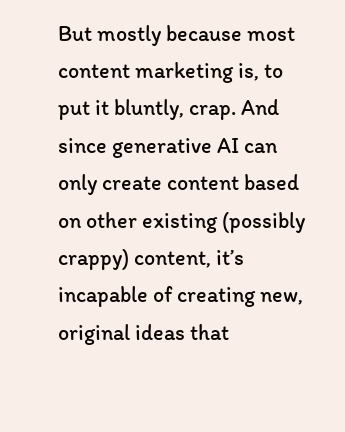But mostly because most content marketing is, to put it bluntly, crap. And since generative AI can only create content based on other existing (possibly crappy) content, it’s incapable of creating new, original ideas that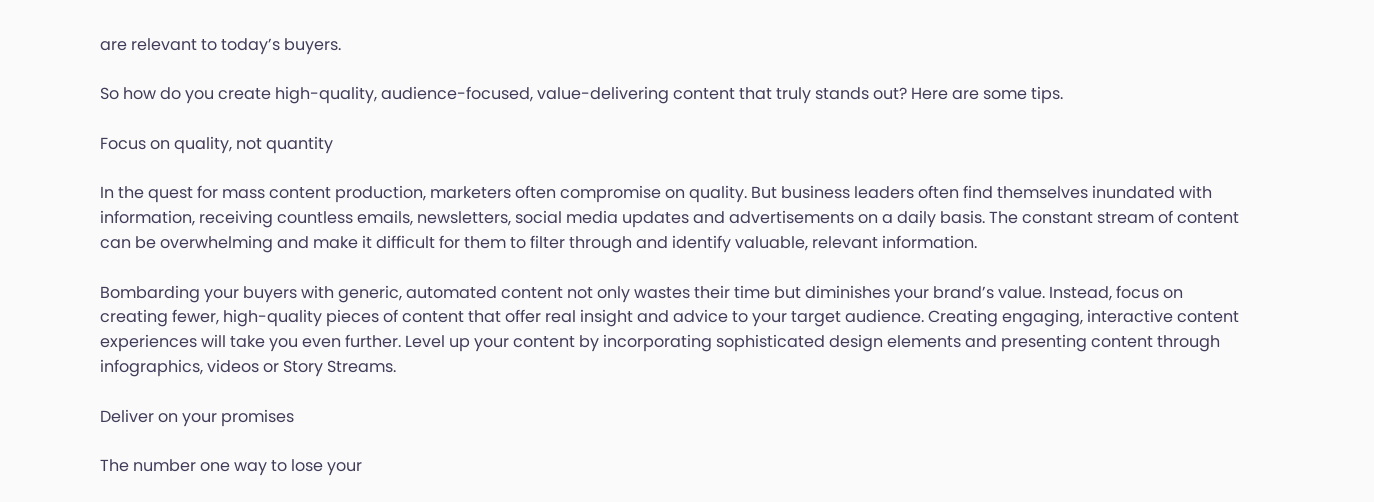are relevant to today’s buyers.

So how do you create high-quality, audience-focused, value-delivering content that truly stands out? Here are some tips.

Focus on quality, not quantity

In the quest for mass content production, marketers often compromise on quality. But business leaders often find themselves inundated with information, receiving countless emails, newsletters, social media updates and advertisements on a daily basis. The constant stream of content can be overwhelming and make it difficult for them to filter through and identify valuable, relevant information.

Bombarding your buyers with generic, automated content not only wastes their time but diminishes your brand’s value. Instead, focus on creating fewer, high-quality pieces of content that offer real insight and advice to your target audience. Creating engaging, interactive content experiences will take you even further. Level up your content by incorporating sophisticated design elements and presenting content through infographics, videos or Story Streams.

Deliver on your promises

The number one way to lose your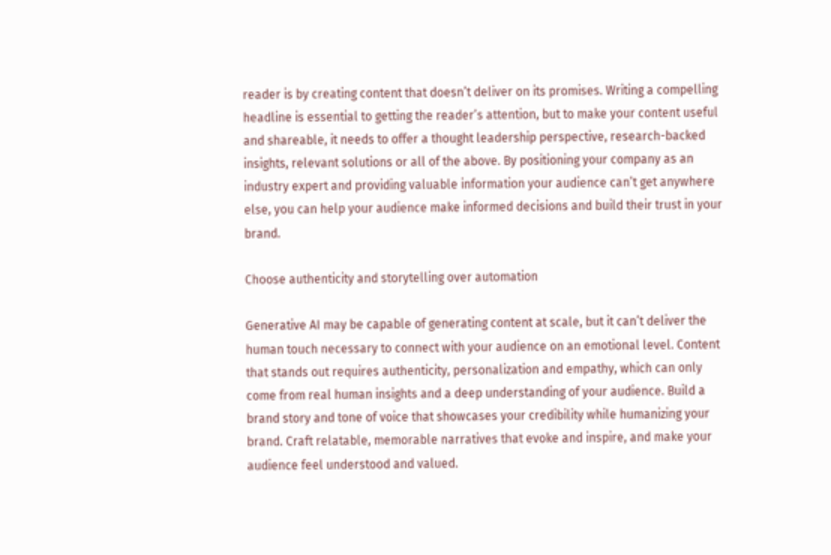reader is by creating content that doesn’t deliver on its promises. Writing a compelling headline is essential to getting the reader’s attention, but to make your content useful and shareable, it needs to offer a thought leadership perspective, research-backed insights, relevant solutions or all of the above. By positioning your company as an industry expert and providing valuable information your audience can’t get anywhere else, you can help your audience make informed decisions and build their trust in your brand.

Choose authenticity and storytelling over automation

Generative AI may be capable of generating content at scale, but it can’t deliver the human touch necessary to connect with your audience on an emotional level. Content that stands out requires authenticity, personalization and empathy, which can only come from real human insights and a deep understanding of your audience. Build a brand story and tone of voice that showcases your credibility while humanizing your brand. Craft relatable, memorable narratives that evoke and inspire, and make your audience feel understood and valued.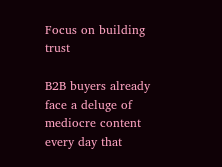Focus on building trust

B2B buyers already face a deluge of mediocre content every day that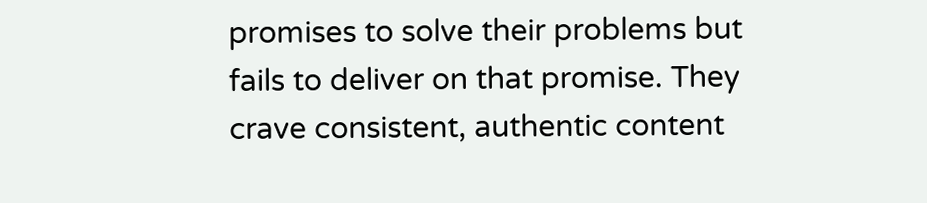promises to solve their problems but fails to deliver on that promise. They crave consistent, authentic content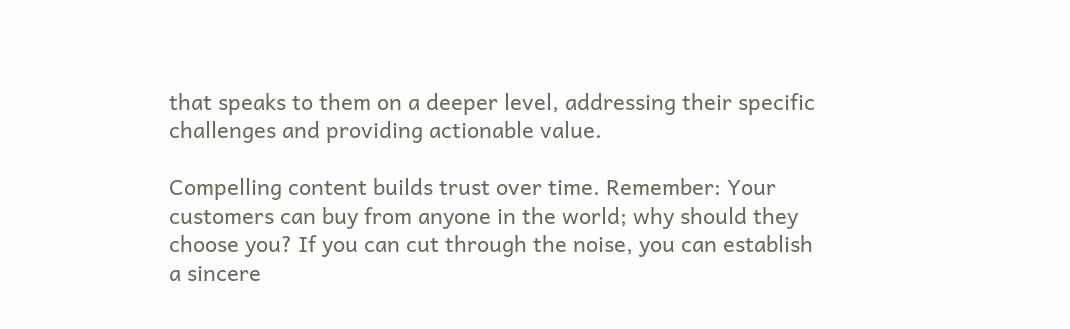that speaks to them on a deeper level, addressing their specific challenges and providing actionable value.

Compelling content builds trust over time. Remember: Your customers can buy from anyone in the world; why should they choose you? If you can cut through the noise, you can establish a sincere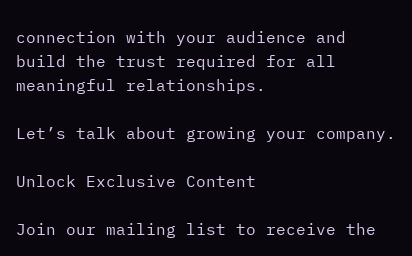connection with your audience and build the trust required for all meaningful relationships.

Let’s talk about growing your company.

Unlock Exclusive Content

Join our mailing list to receive the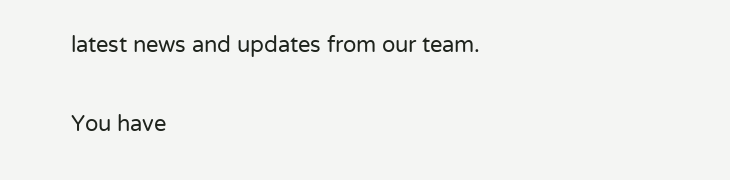latest news and updates from our team.

You have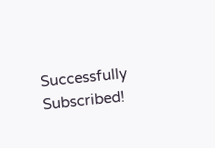Successfully Subscribed!